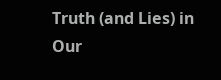Truth (and Lies) in Our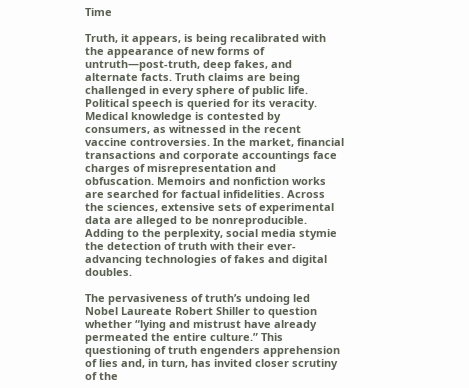Time

Truth, it appears, is being recalibrated with the appearance of new forms of untruth—post-truth, deep fakes, and alternate facts. Truth claims are being challenged in every sphere of public life. Political speech is queried for its veracity. Medical knowledge is contested by consumers, as witnessed in the recent vaccine controversies. In the market, financial transactions and corporate accountings face charges of misrepresentation and obfuscation. Memoirs and nonfiction works are searched for factual infidelities. Across the sciences, extensive sets of experimental data are alleged to be nonreproducible. Adding to the perplexity, social media stymie the detection of truth with their ever-advancing technologies of fakes and digital doubles.

The pervasiveness of truth’s undoing led Nobel Laureate Robert Shiller to question whether “lying and mistrust have already permeated the entire culture.” This questioning of truth engenders apprehension of lies and, in turn, has invited closer scrutiny of the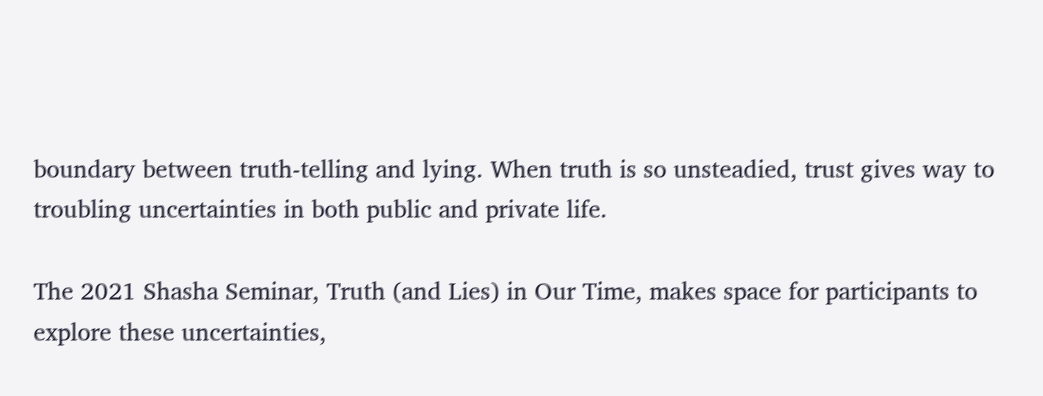boundary between truth-telling and lying. When truth is so unsteadied, trust gives way to troubling uncertainties in both public and private life.

The 2021 Shasha Seminar, Truth (and Lies) in Our Time, makes space for participants to explore these uncertainties,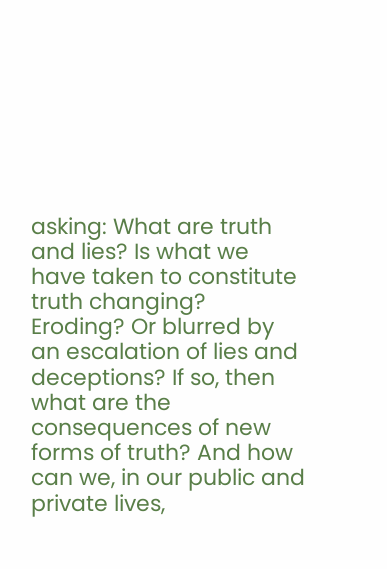asking: What are truth and lies? Is what we have taken to constitute truth changing? Eroding? Or blurred by an escalation of lies and deceptions? If so, then what are the consequences of new forms of truth? And how can we, in our public and private lives,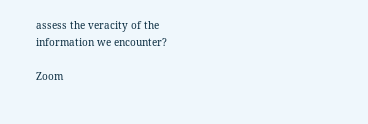assess the veracity of the information we encounter?

Zoom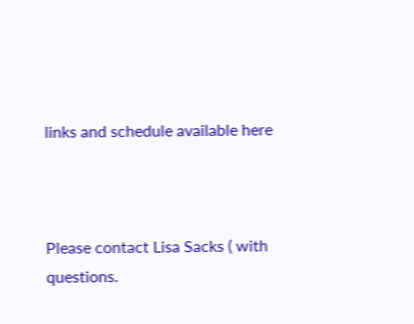links and schedule available here



Please contact Lisa Sacks ( with questions.